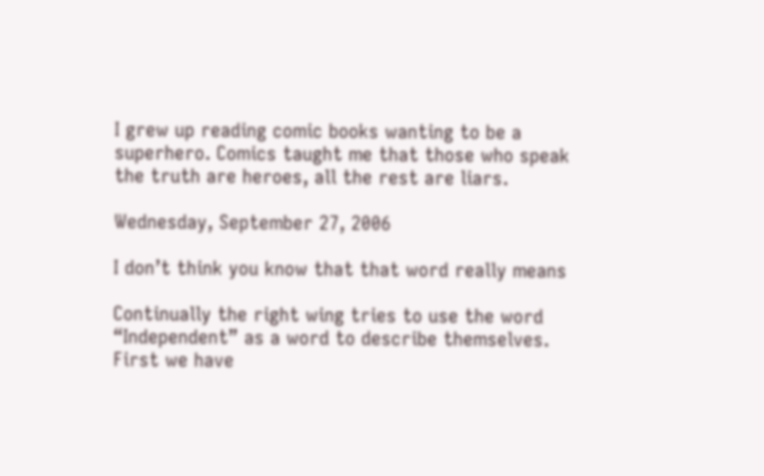I grew up reading comic books wanting to be a superhero. Comics taught me that those who speak the truth are heroes, all the rest are liars.

Wednesday, September 27, 2006

I don’t think you know that that word really means

Continually the right wing tries to use the word “Independent” as a word to describe themselves. First we have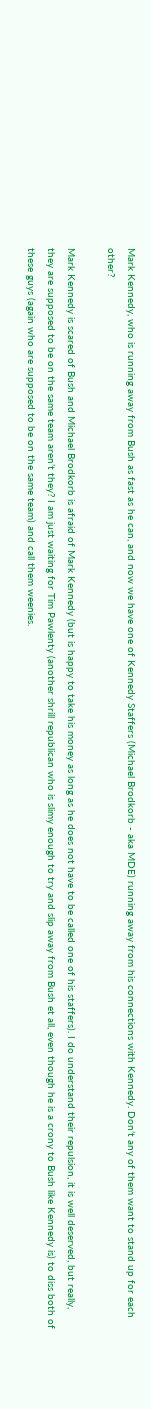Mark Kennedy, who is running away from Bush as fast as he can, and now we have one of Kennedy Staffers (Michael Brodkorb - aka MDE) running away from his connections with Kennedy. Don’t any of them want to stand up for each other?

Mark Kennedy is scared of Bush and Michael Brodkorb is afraid of Mark Kennedy (but is happy to take his money as long as he does not have to be called one of his staffers). I do understand their repulsion, it is well deserved, but really, they are supposed to be on the same team aren’t they? I am just waiting for Tim Pawlenty (another shrill republican who is slimy enough to try and slip away from Bush et all, even though he is a crony to Bush like Kennedy is) to diss both of these guys (again who are supposed to be on the same team) and call them weenies.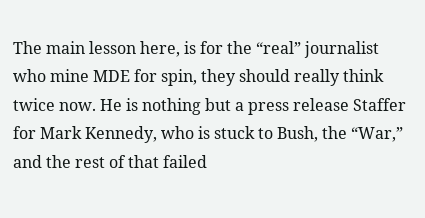The main lesson here, is for the “real” journalist who mine MDE for spin, they should really think twice now. He is nothing but a press release Staffer for Mark Kennedy, who is stuck to Bush, the “War,” and the rest of that failed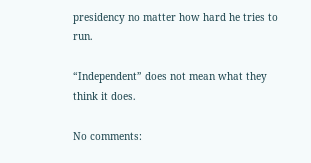presidency no matter how hard he tries to run.

“Independent” does not mean what they think it does.

No comments: